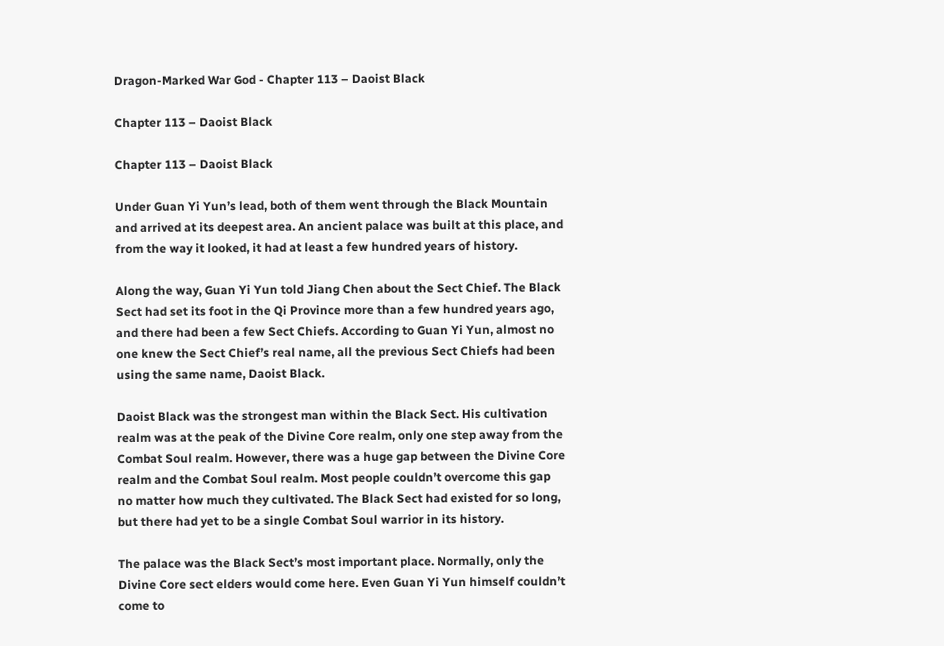Dragon-Marked War God - Chapter 113 – Daoist Black

Chapter 113 – Daoist Black

Chapter 113 – Daoist Black

Under Guan Yi Yun’s lead, both of them went through the Black Mountain and arrived at its deepest area. An ancient palace was built at this place, and from the way it looked, it had at least a few hundred years of history.

Along the way, Guan Yi Yun told Jiang Chen about the Sect Chief. The Black Sect had set its foot in the Qi Province more than a few hundred years ago, and there had been a few Sect Chiefs. According to Guan Yi Yun, almost no one knew the Sect Chief’s real name, all the previous Sect Chiefs had been using the same name, Daoist Black.

Daoist Black was the strongest man within the Black Sect. His cultivation realm was at the peak of the Divine Core realm, only one step away from the Combat Soul realm. However, there was a huge gap between the Divine Core realm and the Combat Soul realm. Most people couldn’t overcome this gap no matter how much they cultivated. The Black Sect had existed for so long, but there had yet to be a single Combat Soul warrior in its history.

The palace was the Black Sect’s most important place. Normally, only the Divine Core sect elders would come here. Even Guan Yi Yun himself couldn’t come to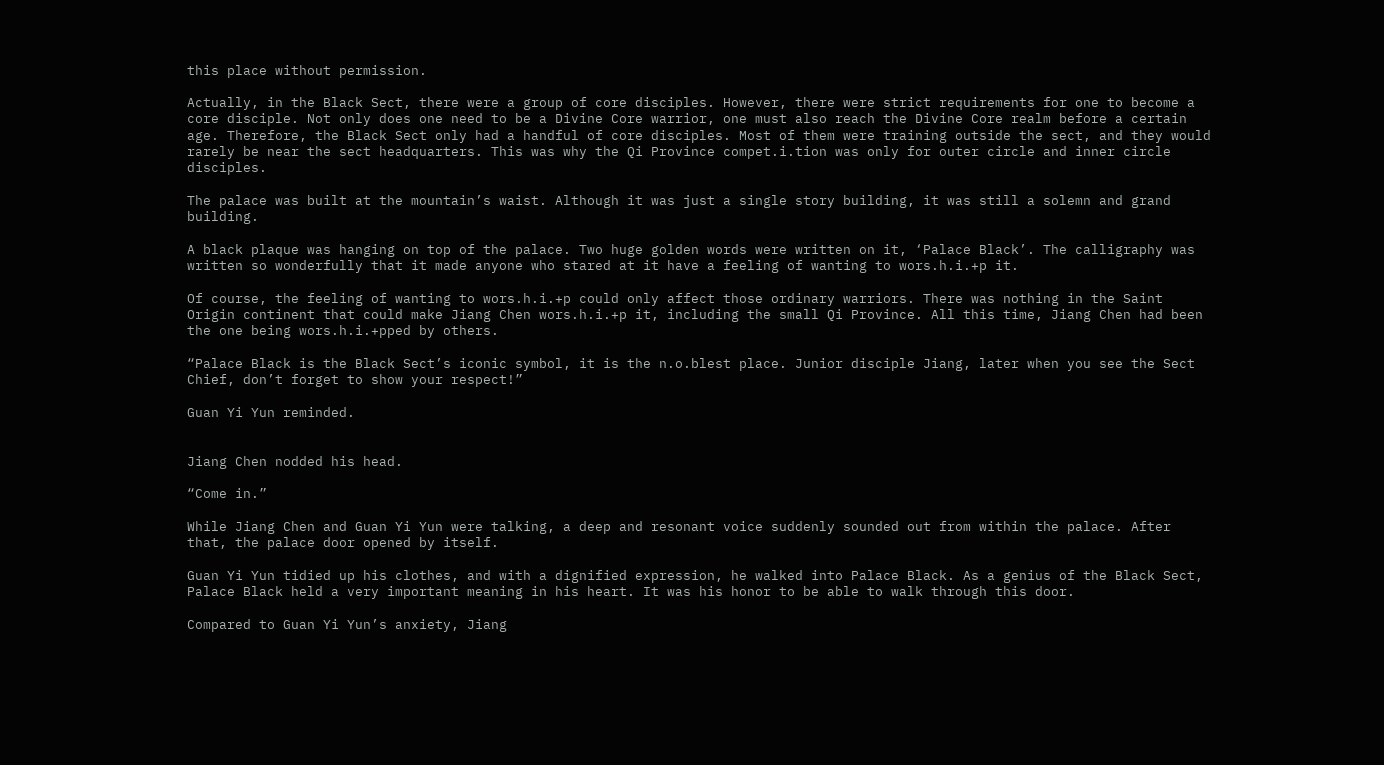this place without permission.

Actually, in the Black Sect, there were a group of core disciples. However, there were strict requirements for one to become a core disciple. Not only does one need to be a Divine Core warrior, one must also reach the Divine Core realm before a certain age. Therefore, the Black Sect only had a handful of core disciples. Most of them were training outside the sect, and they would rarely be near the sect headquarters. This was why the Qi Province compet.i.tion was only for outer circle and inner circle disciples.

The palace was built at the mountain’s waist. Although it was just a single story building, it was still a solemn and grand building.

A black plaque was hanging on top of the palace. Two huge golden words were written on it, ‘Palace Black’. The calligraphy was written so wonderfully that it made anyone who stared at it have a feeling of wanting to wors.h.i.+p it.

Of course, the feeling of wanting to wors.h.i.+p could only affect those ordinary warriors. There was nothing in the Saint Origin continent that could make Jiang Chen wors.h.i.+p it, including the small Qi Province. All this time, Jiang Chen had been the one being wors.h.i.+pped by others.

“Palace Black is the Black Sect’s iconic symbol, it is the n.o.blest place. Junior disciple Jiang, later when you see the Sect Chief, don’t forget to show your respect!”

Guan Yi Yun reminded.


Jiang Chen nodded his head.

“Come in.”

While Jiang Chen and Guan Yi Yun were talking, a deep and resonant voice suddenly sounded out from within the palace. After that, the palace door opened by itself.

Guan Yi Yun tidied up his clothes, and with a dignified expression, he walked into Palace Black. As a genius of the Black Sect, Palace Black held a very important meaning in his heart. It was his honor to be able to walk through this door.

Compared to Guan Yi Yun’s anxiety, Jiang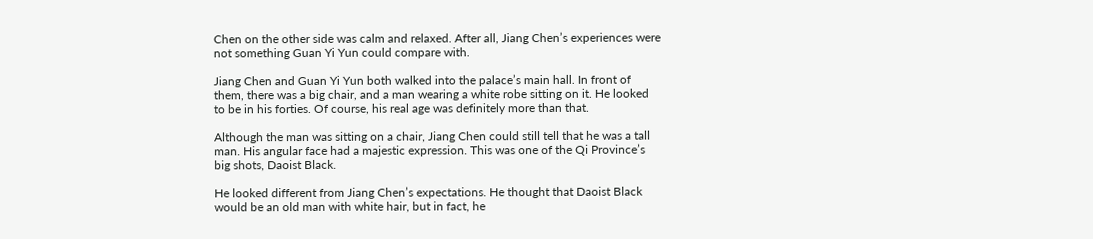Chen on the other side was calm and relaxed. After all, Jiang Chen’s experiences were not something Guan Yi Yun could compare with.

Jiang Chen and Guan Yi Yun both walked into the palace’s main hall. In front of them, there was a big chair, and a man wearing a white robe sitting on it. He looked to be in his forties. Of course, his real age was definitely more than that.

Although the man was sitting on a chair, Jiang Chen could still tell that he was a tall man. His angular face had a majestic expression. This was one of the Qi Province’s big shots, Daoist Black.

He looked different from Jiang Chen’s expectations. He thought that Daoist Black would be an old man with white hair, but in fact, he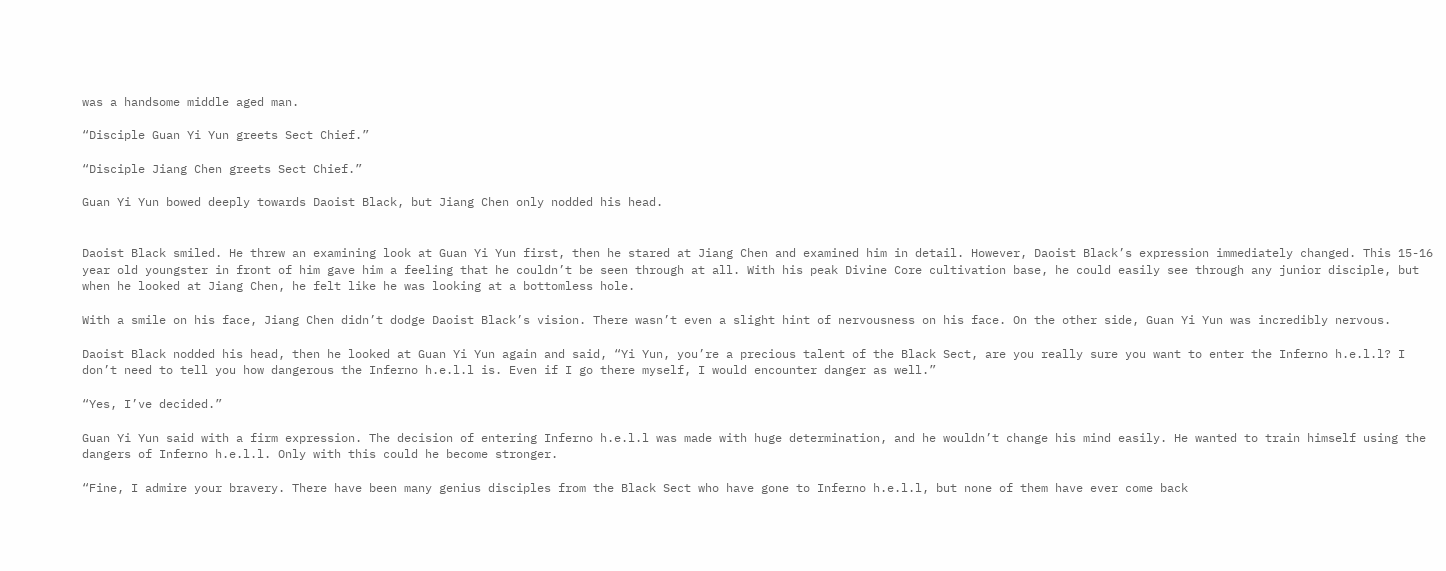was a handsome middle aged man.

“Disciple Guan Yi Yun greets Sect Chief.”

“Disciple Jiang Chen greets Sect Chief.”

Guan Yi Yun bowed deeply towards Daoist Black, but Jiang Chen only nodded his head.


Daoist Black smiled. He threw an examining look at Guan Yi Yun first, then he stared at Jiang Chen and examined him in detail. However, Daoist Black’s expression immediately changed. This 15-16 year old youngster in front of him gave him a feeling that he couldn’t be seen through at all. With his peak Divine Core cultivation base, he could easily see through any junior disciple, but when he looked at Jiang Chen, he felt like he was looking at a bottomless hole.

With a smile on his face, Jiang Chen didn’t dodge Daoist Black’s vision. There wasn’t even a slight hint of nervousness on his face. On the other side, Guan Yi Yun was incredibly nervous.

Daoist Black nodded his head, then he looked at Guan Yi Yun again and said, “Yi Yun, you’re a precious talent of the Black Sect, are you really sure you want to enter the Inferno h.e.l.l? I don’t need to tell you how dangerous the Inferno h.e.l.l is. Even if I go there myself, I would encounter danger as well.”

“Yes, I’ve decided.”

Guan Yi Yun said with a firm expression. The decision of entering Inferno h.e.l.l was made with huge determination, and he wouldn’t change his mind easily. He wanted to train himself using the dangers of Inferno h.e.l.l. Only with this could he become stronger.

“Fine, I admire your bravery. There have been many genius disciples from the Black Sect who have gone to Inferno h.e.l.l, but none of them have ever come back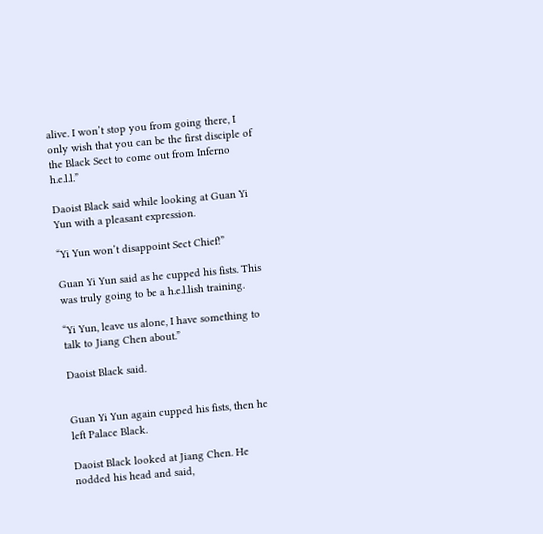alive. I won’t stop you from going there, I only wish that you can be the first disciple of the Black Sect to come out from Inferno h.e.l.l.”

Daoist Black said while looking at Guan Yi Yun with a pleasant expression.

“Yi Yun won’t disappoint Sect Chief!”

Guan Yi Yun said as he cupped his fists. This was truly going to be a h.e.l.lish training.

“Yi Yun, leave us alone, I have something to talk to Jiang Chen about.”

Daoist Black said.


Guan Yi Yun again cupped his fists, then he left Palace Black.

Daoist Black looked at Jiang Chen. He nodded his head and said,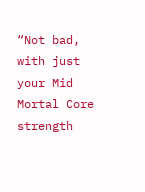“Not bad, with just your Mid Mortal Core strength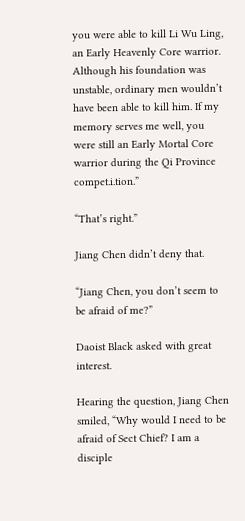you were able to kill Li Wu Ling, an Early Heavenly Core warrior. Although his foundation was unstable, ordinary men wouldn’t have been able to kill him. If my memory serves me well, you were still an Early Mortal Core warrior during the Qi Province compet.i.tion.”

“That’s right.”

Jiang Chen didn’t deny that.

“Jiang Chen, you don’t seem to be afraid of me?”

Daoist Black asked with great interest.

Hearing the question, Jiang Chen smiled, “Why would I need to be afraid of Sect Chief? I am a disciple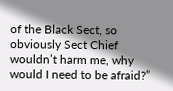of the Black Sect, so obviously Sect Chief wouldn’t harm me, why would I need to be afraid?”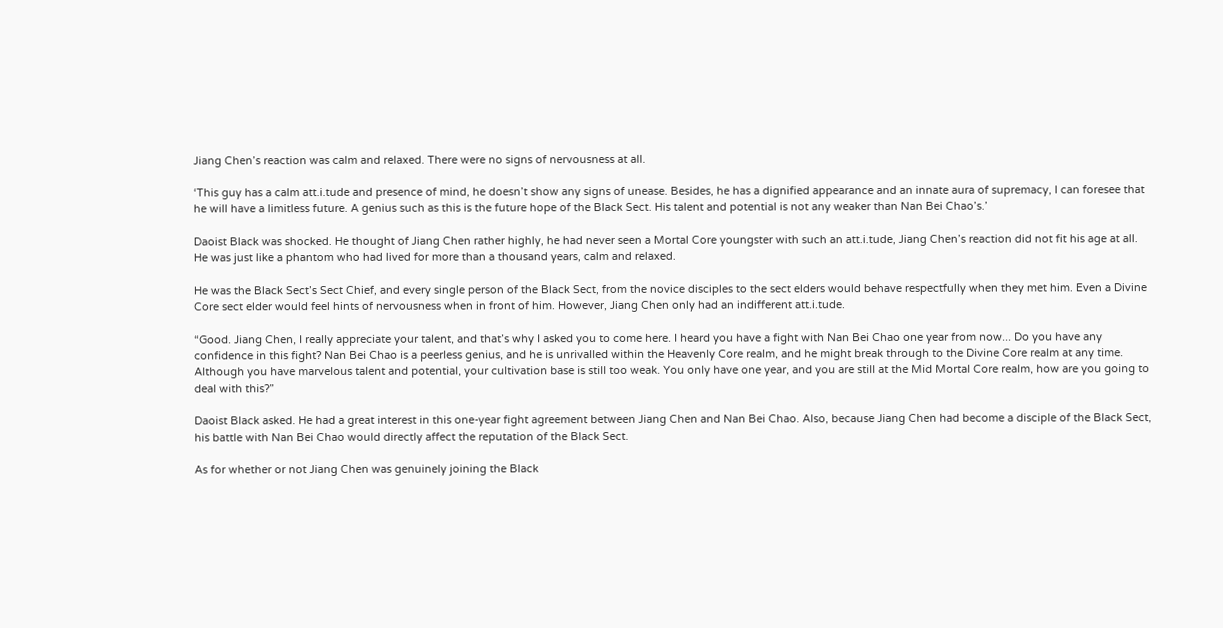Jiang Chen’s reaction was calm and relaxed. There were no signs of nervousness at all.

‘This guy has a calm att.i.tude and presence of mind, he doesn’t show any signs of unease. Besides, he has a dignified appearance and an innate aura of supremacy, I can foresee that he will have a limitless future. A genius such as this is the future hope of the Black Sect. His talent and potential is not any weaker than Nan Bei Chao’s.’

Daoist Black was shocked. He thought of Jiang Chen rather highly, he had never seen a Mortal Core youngster with such an att.i.tude, Jiang Chen’s reaction did not fit his age at all. He was just like a phantom who had lived for more than a thousand years, calm and relaxed.

He was the Black Sect’s Sect Chief, and every single person of the Black Sect, from the novice disciples to the sect elders would behave respectfully when they met him. Even a Divine Core sect elder would feel hints of nervousness when in front of him. However, Jiang Chen only had an indifferent att.i.tude.

“Good. Jiang Chen, I really appreciate your talent, and that’s why I asked you to come here. I heard you have a fight with Nan Bei Chao one year from now... Do you have any confidence in this fight? Nan Bei Chao is a peerless genius, and he is unrivalled within the Heavenly Core realm, and he might break through to the Divine Core realm at any time. Although you have marvelous talent and potential, your cultivation base is still too weak. You only have one year, and you are still at the Mid Mortal Core realm, how are you going to deal with this?”

Daoist Black asked. He had a great interest in this one-year fight agreement between Jiang Chen and Nan Bei Chao. Also, because Jiang Chen had become a disciple of the Black Sect, his battle with Nan Bei Chao would directly affect the reputation of the Black Sect.

As for whether or not Jiang Chen was genuinely joining the Black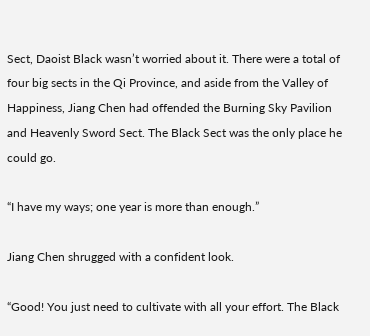Sect, Daoist Black wasn’t worried about it. There were a total of four big sects in the Qi Province, and aside from the Valley of Happiness, Jiang Chen had offended the Burning Sky Pavilion and Heavenly Sword Sect. The Black Sect was the only place he could go.

“I have my ways; one year is more than enough.”

Jiang Chen shrugged with a confident look.

“Good! You just need to cultivate with all your effort. The Black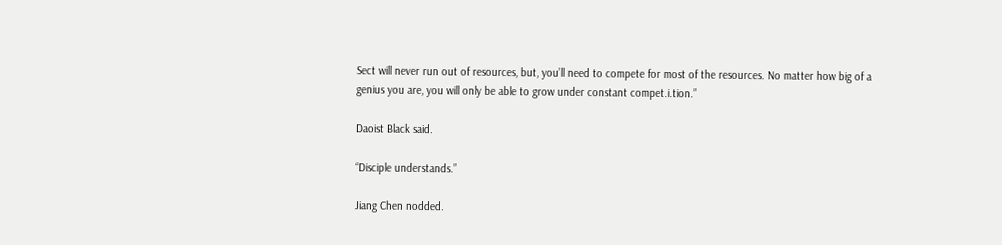Sect will never run out of resources, but, you’ll need to compete for most of the resources. No matter how big of a genius you are, you will only be able to grow under constant compet.i.tion.”

Daoist Black said.

“Disciple understands.”

Jiang Chen nodded.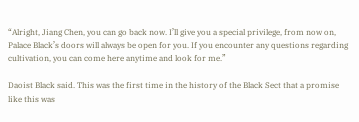“Alright, Jiang Chen, you can go back now. I’ll give you a special privilege, from now on, Palace Black’s doors will always be open for you. If you encounter any questions regarding cultivation, you can come here anytime and look for me.”

Daoist Black said. This was the first time in the history of the Black Sect that a promise like this was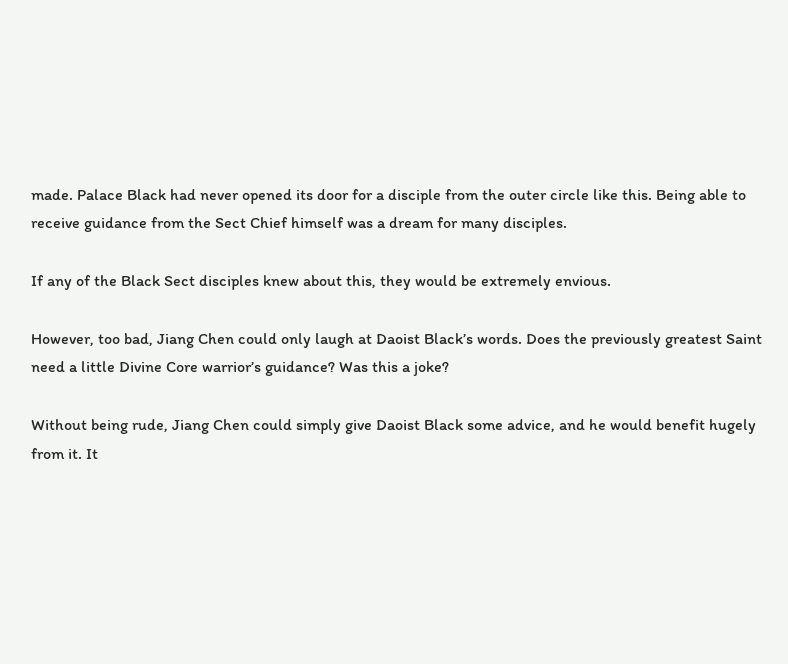made. Palace Black had never opened its door for a disciple from the outer circle like this. Being able to receive guidance from the Sect Chief himself was a dream for many disciples.

If any of the Black Sect disciples knew about this, they would be extremely envious.

However, too bad, Jiang Chen could only laugh at Daoist Black’s words. Does the previously greatest Saint need a little Divine Core warrior’s guidance? Was this a joke?

Without being rude, Jiang Chen could simply give Daoist Black some advice, and he would benefit hugely from it. It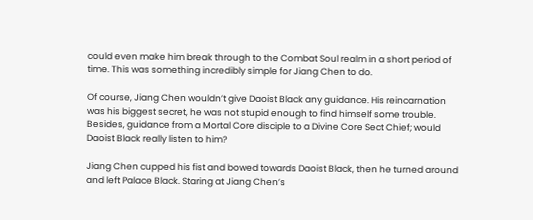could even make him break through to the Combat Soul realm in a short period of time. This was something incredibly simple for Jiang Chen to do.

Of course, Jiang Chen wouldn’t give Daoist Black any guidance. His reincarnation was his biggest secret, he was not stupid enough to find himself some trouble. Besides, guidance from a Mortal Core disciple to a Divine Core Sect Chief; would Daoist Black really listen to him?

Jiang Chen cupped his fist and bowed towards Daoist Black, then he turned around and left Palace Black. Staring at Jiang Chen’s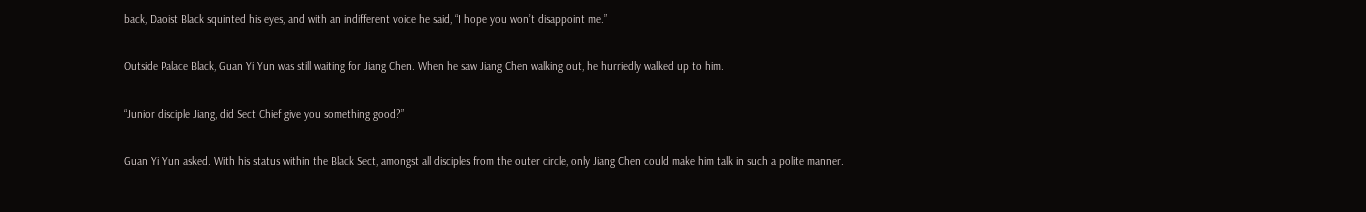back, Daoist Black squinted his eyes, and with an indifferent voice he said, “I hope you won’t disappoint me.”

Outside Palace Black, Guan Yi Yun was still waiting for Jiang Chen. When he saw Jiang Chen walking out, he hurriedly walked up to him.

“Junior disciple Jiang, did Sect Chief give you something good?”

Guan Yi Yun asked. With his status within the Black Sect, amongst all disciples from the outer circle, only Jiang Chen could make him talk in such a polite manner.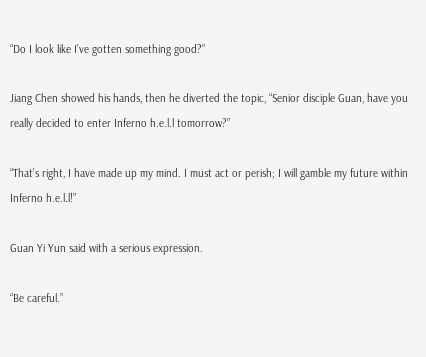“Do I look like I’ve gotten something good?”

Jiang Chen showed his hands, then he diverted the topic, “Senior disciple Guan, have you really decided to enter Inferno h.e.l.l tomorrow?”

“That’s right, I have made up my mind. I must act or perish; I will gamble my future within Inferno h.e.l.l!”

Guan Yi Yun said with a serious expression.

“Be careful.”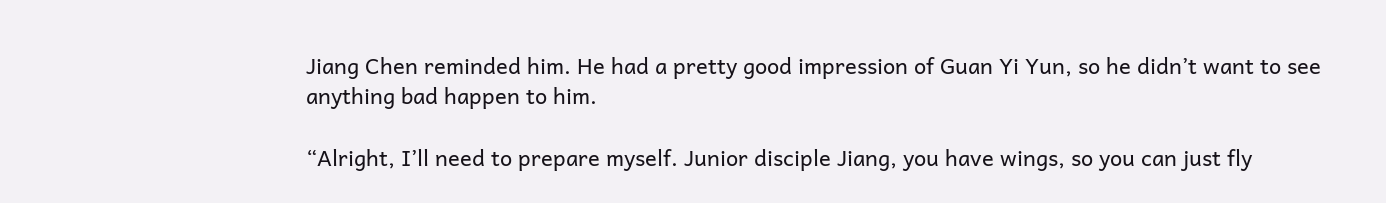Jiang Chen reminded him. He had a pretty good impression of Guan Yi Yun, so he didn’t want to see anything bad happen to him.

“Alright, I’ll need to prepare myself. Junior disciple Jiang, you have wings, so you can just fly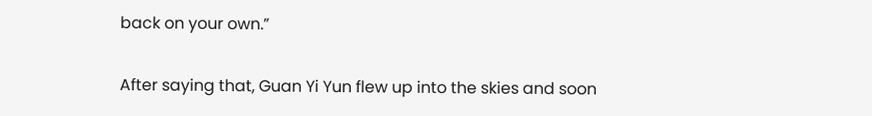back on your own.”

After saying that, Guan Yi Yun flew up into the skies and soon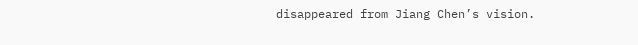disappeared from Jiang Chen’s vision.